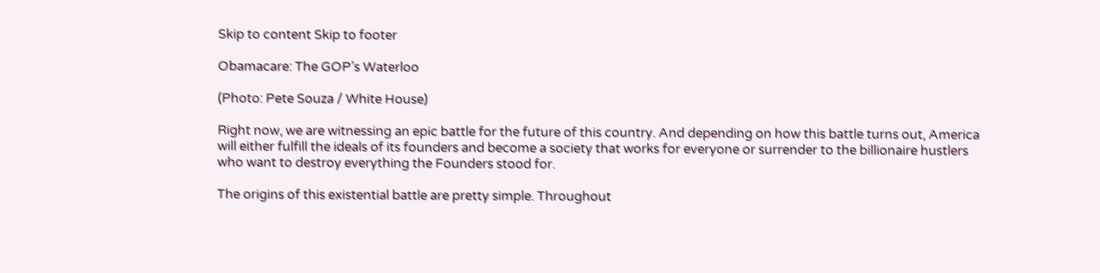Skip to content Skip to footer

Obamacare: The GOP’s Waterloo

(Photo: Pete Souza / White House)

Right now, we are witnessing an epic battle for the future of this country. And depending on how this battle turns out, America will either fulfill the ideals of its founders and become a society that works for everyone or surrender to the billionaire hustlers who want to destroy everything the Founders stood for.

The origins of this existential battle are pretty simple. Throughout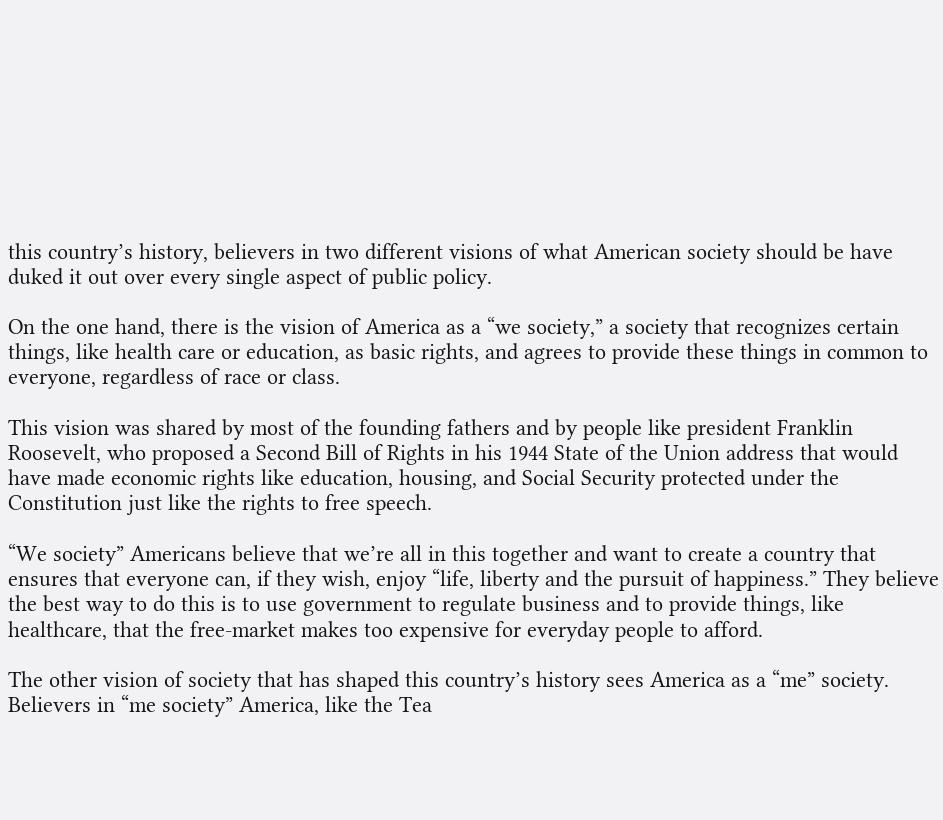this country’s history, believers in two different visions of what American society should be have duked it out over every single aspect of public policy.

On the one hand, there is the vision of America as a “we society,” a society that recognizes certain things, like health care or education, as basic rights, and agrees to provide these things in common to everyone, regardless of race or class.

This vision was shared by most of the founding fathers and by people like president Franklin Roosevelt, who proposed a Second Bill of Rights in his 1944 State of the Union address that would have made economic rights like education, housing, and Social Security protected under the Constitution just like the rights to free speech.

“We society” Americans believe that we’re all in this together and want to create a country that ensures that everyone can, if they wish, enjoy “life, liberty and the pursuit of happiness.” They believe the best way to do this is to use government to regulate business and to provide things, like healthcare, that the free-market makes too expensive for everyday people to afford.

The other vision of society that has shaped this country’s history sees America as a “me” society. Believers in “me society” America, like the Tea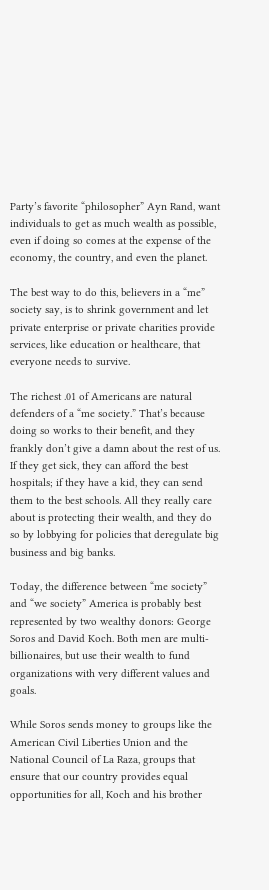Party’s favorite “philosopher” Ayn Rand, want individuals to get as much wealth as possible, even if doing so comes at the expense of the economy, the country, and even the planet.

The best way to do this, believers in a “me” society say, is to shrink government and let private enterprise or private charities provide services, like education or healthcare, that everyone needs to survive.

The richest .01 of Americans are natural defenders of a “me society.” That’s because doing so works to their benefit, and they frankly don’t give a damn about the rest of us. If they get sick, they can afford the best hospitals; if they have a kid, they can send them to the best schools. All they really care about is protecting their wealth, and they do so by lobbying for policies that deregulate big business and big banks.

Today, the difference between “me society” and “we society” America is probably best represented by two wealthy donors: George Soros and David Koch. Both men are multi-billionaires, but use their wealth to fund organizations with very different values and goals.

While Soros sends money to groups like the American Civil Liberties Union and the National Council of La Raza, groups that ensure that our country provides equal opportunities for all, Koch and his brother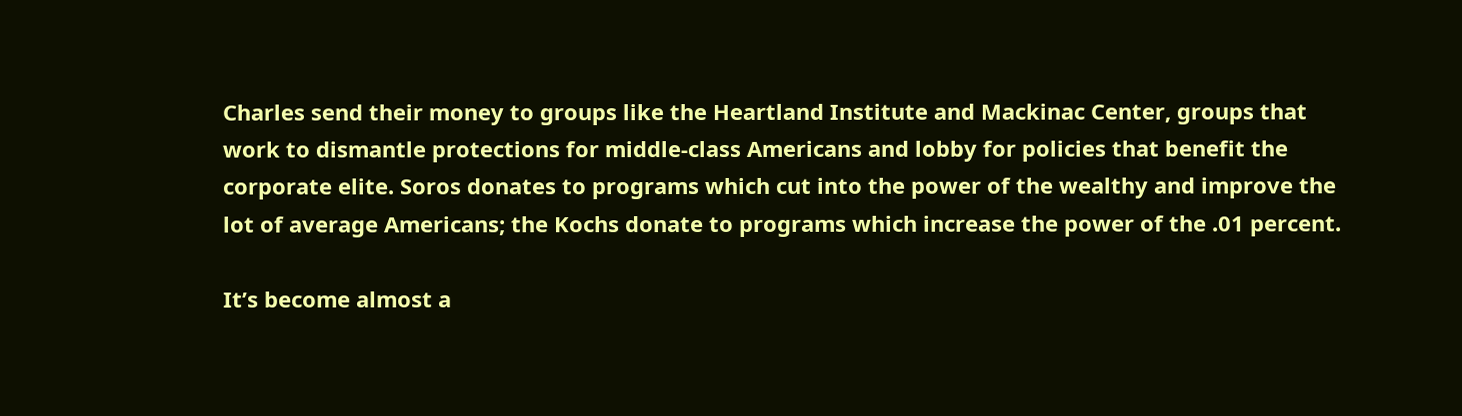Charles send their money to groups like the Heartland Institute and Mackinac Center, groups that work to dismantle protections for middle-class Americans and lobby for policies that benefit the corporate elite. Soros donates to programs which cut into the power of the wealthy and improve the lot of average Americans; the Kochs donate to programs which increase the power of the .01 percent.

It’s become almost a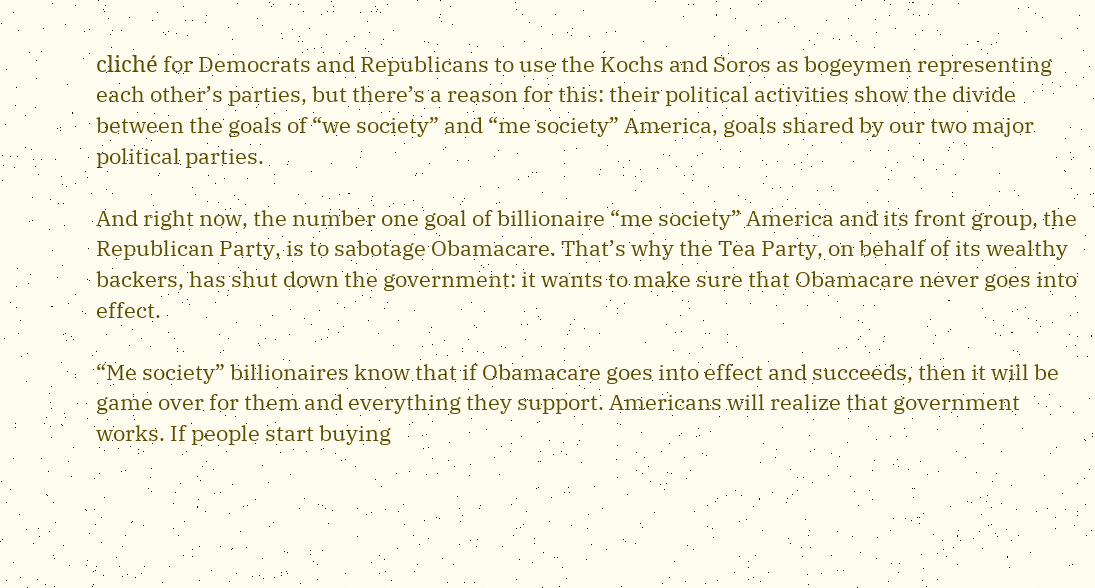cliché for Democrats and Republicans to use the Kochs and Soros as bogeymen representing each other’s parties, but there’s a reason for this: their political activities show the divide between the goals of “we society” and “me society” America, goals shared by our two major political parties.

And right now, the number one goal of billionaire “me society” America and its front group, the Republican Party, is to sabotage Obamacare. That’s why the Tea Party, on behalf of its wealthy backers, has shut down the government: it wants to make sure that Obamacare never goes into effect.

“Me society” billionaires know that if Obamacare goes into effect and succeeds, then it will be game over for them and everything they support. Americans will realize that government works. If people start buying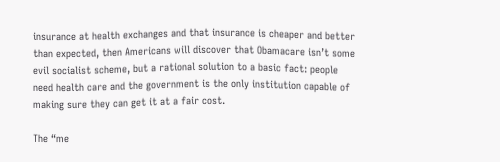insurance at health exchanges and that insurance is cheaper and better than expected, then Americans will discover that Obamacare isn’t some evil socialist scheme, but a rational solution to a basic fact: people need health care and the government is the only institution capable of making sure they can get it at a fair cost.

The “me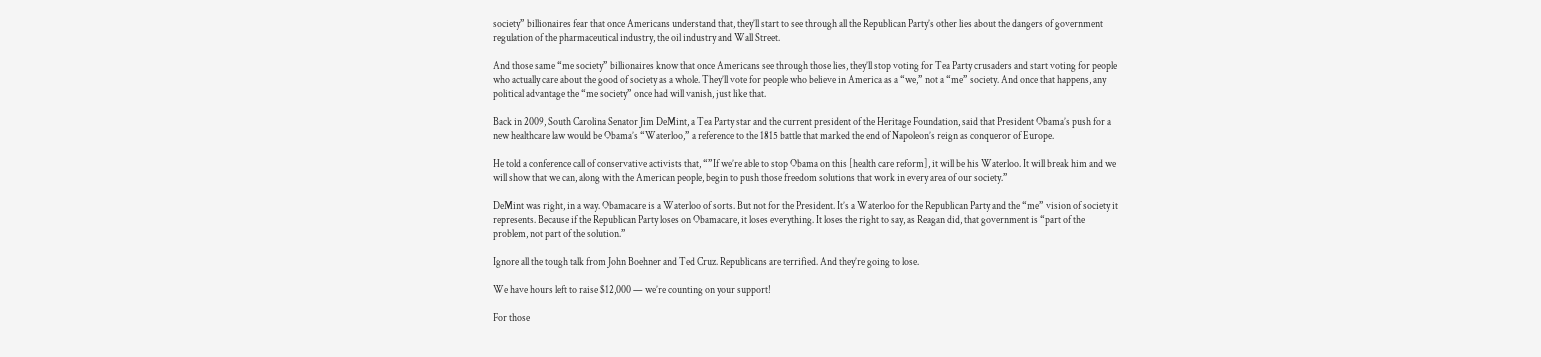society” billionaires fear that once Americans understand that, they’ll start to see through all the Republican Party’s other lies about the dangers of government regulation of the pharmaceutical industry, the oil industry and Wall Street.

And those same “me society” billionaires know that once Americans see through those lies, they’ll stop voting for Tea Party crusaders and start voting for people who actually care about the good of society as a whole. They’ll vote for people who believe in America as a “we,” not a “me” society. And once that happens, any political advantage the “me society” once had will vanish, just like that.

Back in 2009, South Carolina Senator Jim DeMint, a Tea Party star and the current president of the Heritage Foundation, said that President Obama’s push for a new healthcare law would be Obama’s “Waterloo,” a reference to the 1815 battle that marked the end of Napoleon’s reign as conqueror of Europe.

He told a conference call of conservative activists that, “”If we’re able to stop Obama on this [health care reform], it will be his Waterloo. It will break him and we will show that we can, along with the American people, begin to push those freedom solutions that work in every area of our society.”

DeMint was right, in a way. Obamacare is a Waterloo of sorts. But not for the President. It’s a Waterloo for the Republican Party and the “me” vision of society it represents. Because if the Republican Party loses on Obamacare, it loses everything. It loses the right to say, as Reagan did, that government is “part of the problem, not part of the solution.”

Ignore all the tough talk from John Boehner and Ted Cruz. Republicans are terrified. And they’re going to lose.

We have hours left to raise $12,000 — we’re counting on your support!

For those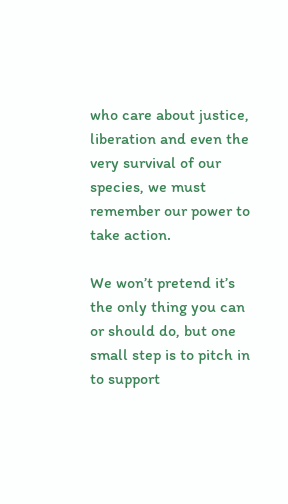who care about justice, liberation and even the very survival of our species, we must remember our power to take action.

We won’t pretend it’s the only thing you can or should do, but one small step is to pitch in to support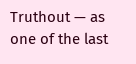Truthout — as one of the last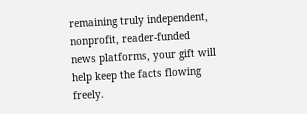remaining truly independent, nonprofit, reader-funded news platforms, your gift will help keep the facts flowing freely.